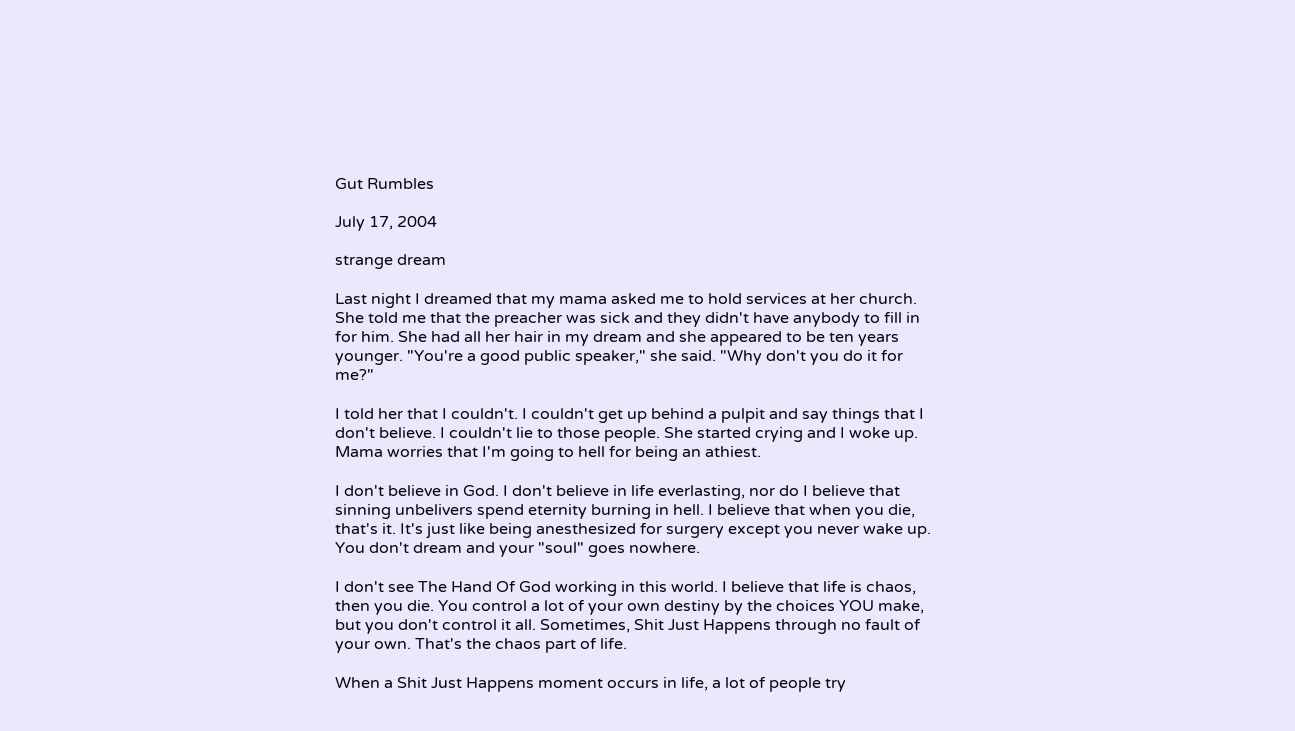Gut Rumbles

July 17, 2004

strange dream

Last night I dreamed that my mama asked me to hold services at her church. She told me that the preacher was sick and they didn't have anybody to fill in for him. She had all her hair in my dream and she appeared to be ten years younger. "You're a good public speaker," she said. "Why don't you do it for me?"

I told her that I couldn't. I couldn't get up behind a pulpit and say things that I don't believe. I couldn't lie to those people. She started crying and I woke up. Mama worries that I'm going to hell for being an athiest.

I don't believe in God. I don't believe in life everlasting, nor do I believe that sinning unbelivers spend eternity burning in hell. I believe that when you die, that's it. It's just like being anesthesized for surgery except you never wake up. You don't dream and your "soul" goes nowhere.

I don't see The Hand Of God working in this world. I believe that life is chaos, then you die. You control a lot of your own destiny by the choices YOU make, but you don't control it all. Sometimes, Shit Just Happens through no fault of your own. That's the chaos part of life.

When a Shit Just Happens moment occurs in life, a lot of people try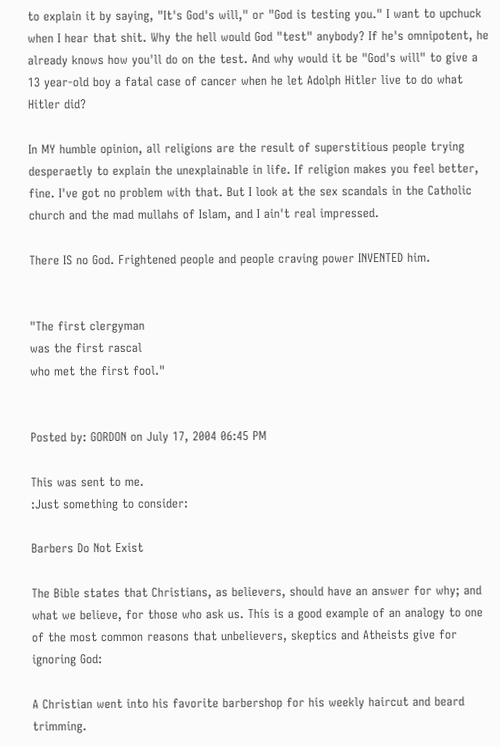to explain it by saying, "It's God's will," or "God is testing you." I want to upchuck when I hear that shit. Why the hell would God "test" anybody? If he's omnipotent, he already knows how you'll do on the test. And why would it be "God's will" to give a 13 year-old boy a fatal case of cancer when he let Adolph Hitler live to do what Hitler did?

In MY humble opinion, all religions are the result of superstitious people trying desperaetly to explain the unexplainable in life. If religion makes you feel better, fine. I've got no problem with that. But I look at the sex scandals in the Catholic church and the mad mullahs of Islam, and I ain't real impressed.

There IS no God. Frightened people and people craving power INVENTED him.


"The first clergyman
was the first rascal
who met the first fool."


Posted by: GORDON on July 17, 2004 06:45 PM

This was sent to me.
:Just something to consider:

Barbers Do Not Exist

The Bible states that Christians, as believers, should have an answer for why; and what we believe, for those who ask us. This is a good example of an analogy to one of the most common reasons that unbelievers, skeptics and Atheists give for ignoring God:

A Christian went into his favorite barbershop for his weekly haircut and beard trimming.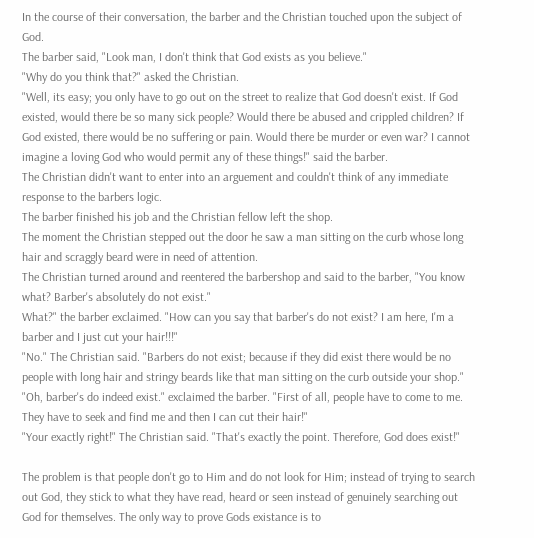In the course of their conversation, the barber and the Christian touched upon the subject of God.
The barber said, "Look man, I don't think that God exists as you believe."
"Why do you think that?" asked the Christian.
"Well, its easy; you only have to go out on the street to realize that God doesn't exist. If God existed, would there be so many sick people? Would there be abused and crippled children? If God existed, there would be no suffering or pain. Would there be murder or even war? I cannot imagine a loving God who would permit any of these things!" said the barber.
The Christian didn't want to enter into an arguement and couldn't think of any immediate response to the barbers logic.
The barber finished his job and the Christian fellow left the shop.
The moment the Christian stepped out the door he saw a man sitting on the curb whose long hair and scraggly beard were in need of attention.
The Christian turned around and reentered the barbershop and said to the barber, "You know what? Barber's absolutely do not exist."
What?" the barber exclaimed. "How can you say that barber's do not exist? I am here, I'm a barber and I just cut your hair!!!"
"No." The Christian said. "Barbers do not exist; because if they did exist there would be no people with long hair and stringy beards like that man sitting on the curb outside your shop."
"Oh, barber's do indeed exist." exclaimed the barber. "First of all, people have to come to me. They have to seek and find me and then I can cut their hair!"
"Your exactly right!" The Christian said. "That's exactly the point. Therefore, God does exist!"

The problem is that people don't go to Him and do not look for Him; instead of trying to search out God, they stick to what they have read, heard or seen instead of genuinely searching out God for themselves. The only way to prove Gods existance is to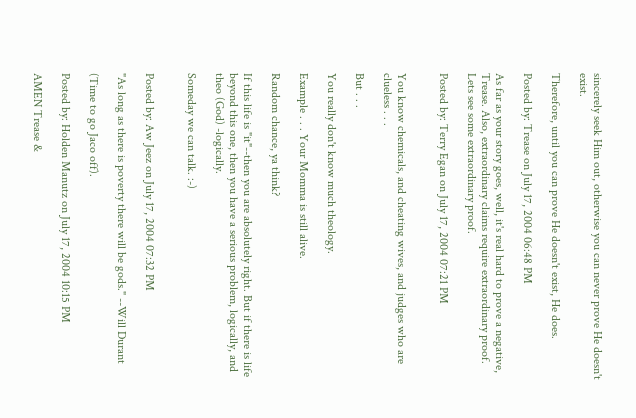sincerely seek Him out, otherwise you can never prove He doesn't exist.

Therefore, until you can prove He doesn't exist, He does.

Posted by: Trease on July 17, 2004 06:48 PM

As far as your story goes, well, it's real hard to prove a negative, Trease. Also, extraordinary claims require extraordinary proof.
Lets see some extraordinary proof.

Posted by: Terry Egan on July 17, 2004 07:21 PM


You know chemicals, and cheating wives, and judges who are clueless . . .

But . . .

You really don't know much theology.

Example . . . Your Momma is still alive.

Random chance, ya think?

If this life is "it"--then you are absolutely right. But if there is life beyond this one, then you have a serious problem, logically, and theo (God) -logically.

Someday we can talk. :-)


Posted by: Aw Jeez on July 17, 2004 07:32 PM

"As long as there is poverty there will be gods." --Will Durant

(Time to go Jaco off).

Posted by: Holden Manutz on July 17, 2004 10:15 PM

AMEN Trease &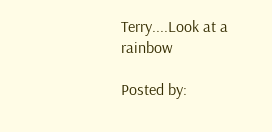Terry....Look at a rainbow

Posted by: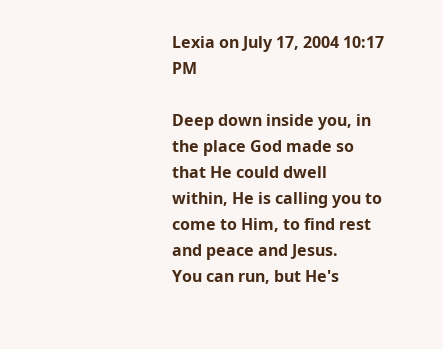Lexia on July 17, 2004 10:17 PM

Deep down inside you, in the place God made so that He could dwell within, He is calling you to come to Him, to find rest and peace and Jesus.
You can run, but He's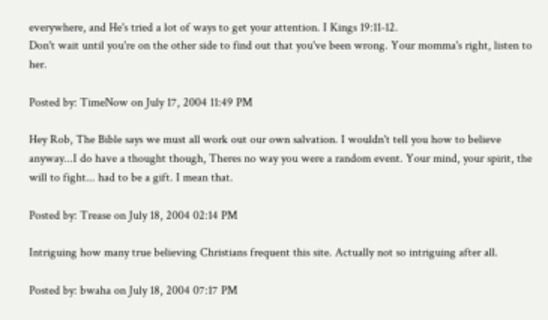everywhere, and He's tried a lot of ways to get your attention. I Kings 19:11-12.
Don't wait until you're on the other side to find out that you've been wrong. Your momma's right, listen to her.

Posted by: TimeNow on July 17, 2004 11:49 PM

Hey Rob, The Bible says we must all work out our own salvation. I wouldn't tell you how to believe anyway...I do have a thought though, Theres no way you were a random event. Your mind, your spirit, the will to fight... had to be a gift. I mean that.

Posted by: Trease on July 18, 2004 02:14 PM

Intriguing how many true believing Christians frequent this site. Actually not so intriguing after all.

Posted by: bwaha on July 18, 2004 07:17 PM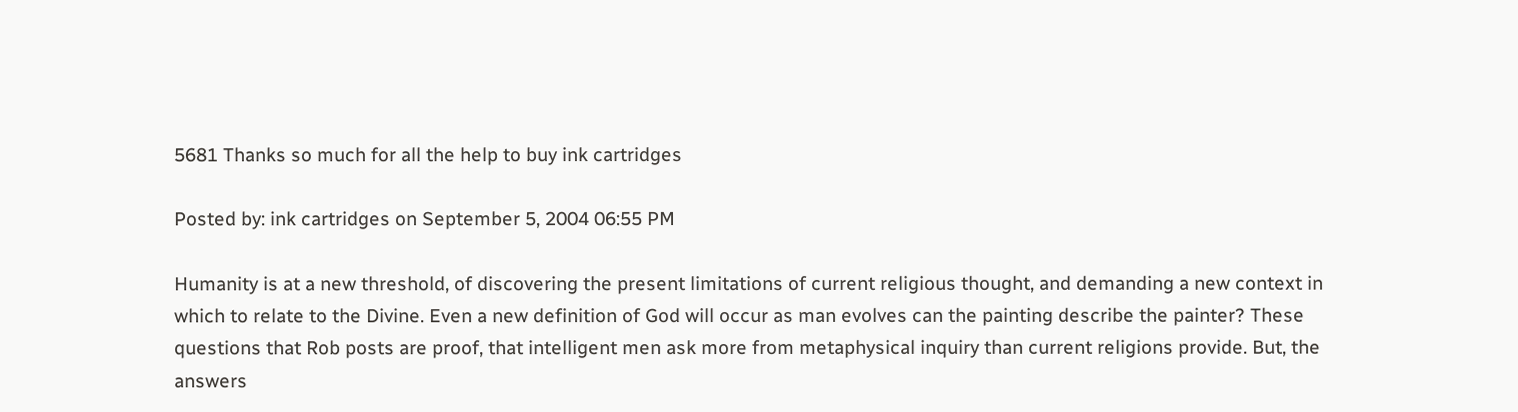5681 Thanks so much for all the help to buy ink cartridges

Posted by: ink cartridges on September 5, 2004 06:55 PM

Humanity is at a new threshold, of discovering the present limitations of current religious thought, and demanding a new context in which to relate to the Divine. Even a new definition of God will occur as man evolves can the painting describe the painter? These questions that Rob posts are proof, that intelligent men ask more from metaphysical inquiry than current religions provide. But, the answers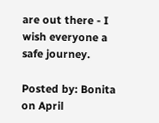are out there - I wish everyone a safe journey.

Posted by: Bonita on April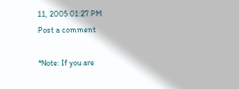11, 2005 01:27 PM
Post a comment

*Note: If you are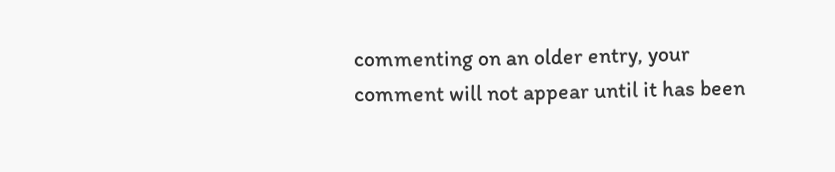commenting on an older entry, your
comment will not appear until it has been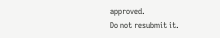approved.
Do not resubmit it.